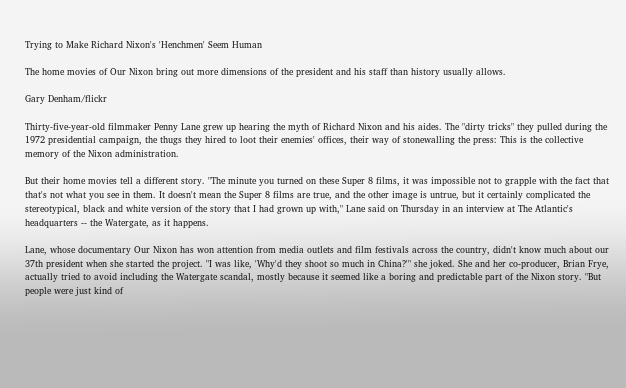Trying to Make Richard Nixon's 'Henchmen' Seem Human

The home movies of Our Nixon bring out more dimensions of the president and his staff than history usually allows.

Gary Denham/flickr

Thirty-five-year-old filmmaker Penny Lane grew up hearing the myth of Richard Nixon and his aides. The "dirty tricks" they pulled during the 1972 presidential campaign, the thugs they hired to loot their enemies' offices, their way of stonewalling the press: This is the collective memory of the Nixon administration.

But their home movies tell a different story. "The minute you turned on these Super 8 films, it was impossible not to grapple with the fact that that's not what you see in them. It doesn't mean the Super 8 films are true, and the other image is untrue, but it certainly complicated the stereotypical, black and white version of the story that I had grown up with," Lane said on Thursday in an interview at The Atlantic's headquarters -- the Watergate, as it happens.

Lane, whose documentary Our Nixon has won attention from media outlets and film festivals across the country, didn't know much about our 37th president when she started the project. "I was like, 'Why'd they shoot so much in China?'" she joked. She and her co-producer, Brian Frye, actually tried to avoid including the Watergate scandal, mostly because it seemed like a boring and predictable part of the Nixon story. "But people were just kind of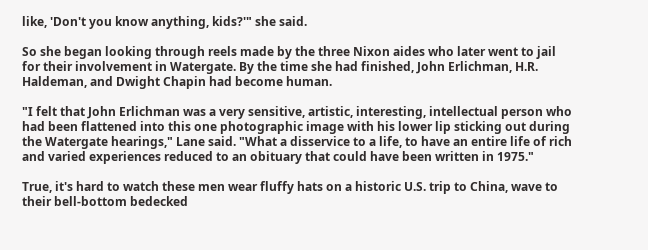like, 'Don't you know anything, kids?'" she said.

So she began looking through reels made by the three Nixon aides who later went to jail for their involvement in Watergate. By the time she had finished, John Erlichman, H.R. Haldeman, and Dwight Chapin had become human.

"I felt that John Erlichman was a very sensitive, artistic, interesting, intellectual person who had been flattened into this one photographic image with his lower lip sticking out during the Watergate hearings," Lane said. "What a disservice to a life, to have an entire life of rich and varied experiences reduced to an obituary that could have been written in 1975."

True, it's hard to watch these men wear fluffy hats on a historic U.S. trip to China, wave to their bell-bottom bedecked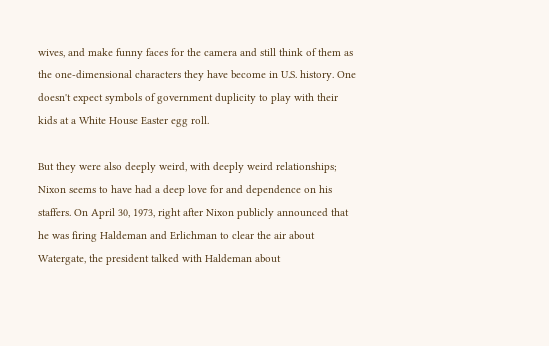wives, and make funny faces for the camera and still think of them as the one-dimensional characters they have become in U.S. history. One doesn't expect symbols of government duplicity to play with their kids at a White House Easter egg roll.

But they were also deeply weird, with deeply weird relationships; Nixon seems to have had a deep love for and dependence on his staffers. On April 30, 1973, right after Nixon publicly announced that he was firing Haldeman and Erlichman to clear the air about Watergate, the president talked with Haldeman about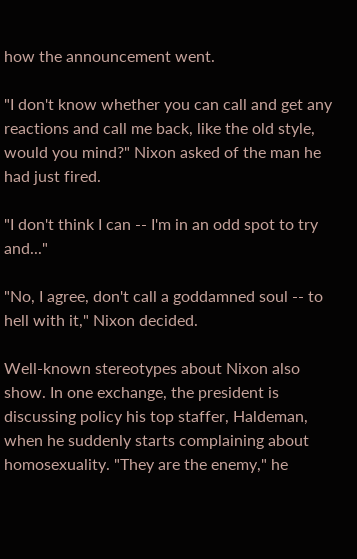how the announcement went.

"I don't know whether you can call and get any reactions and call me back, like the old style, would you mind?" Nixon asked of the man he had just fired.

"I don't think I can -- I'm in an odd spot to try and..."

"No, I agree, don't call a goddamned soul -- to hell with it," Nixon decided.

Well-known stereotypes about Nixon also show. In one exchange, the president is discussing policy his top staffer, Haldeman, when he suddenly starts complaining about homosexuality. "They are the enemy," he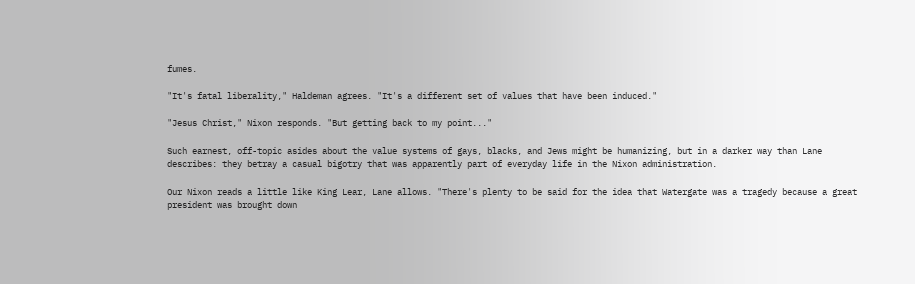fumes.

"It's fatal liberality," Haldeman agrees. "It's a different set of values that have been induced."

"Jesus Christ," Nixon responds. "But getting back to my point..."

Such earnest, off-topic asides about the value systems of gays, blacks, and Jews might be humanizing, but in a darker way than Lane describes: they betray a casual bigotry that was apparently part of everyday life in the Nixon administration.

Our Nixon reads a little like King Lear, Lane allows. "There's plenty to be said for the idea that Watergate was a tragedy because a great president was brought down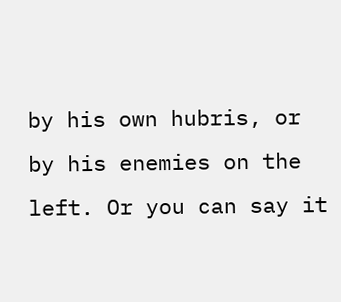by his own hubris, or by his enemies on the left. Or you can say it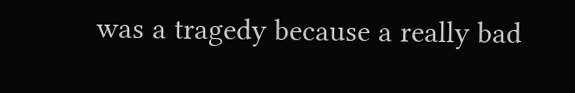was a tragedy because a really bad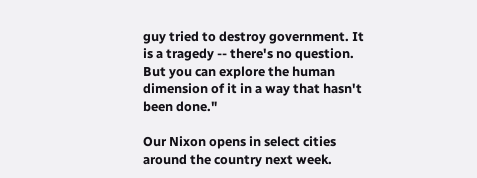guy tried to destroy government. It is a tragedy -- there's no question. But you can explore the human dimension of it in a way that hasn't been done."

Our Nixon opens in select cities around the country next week.